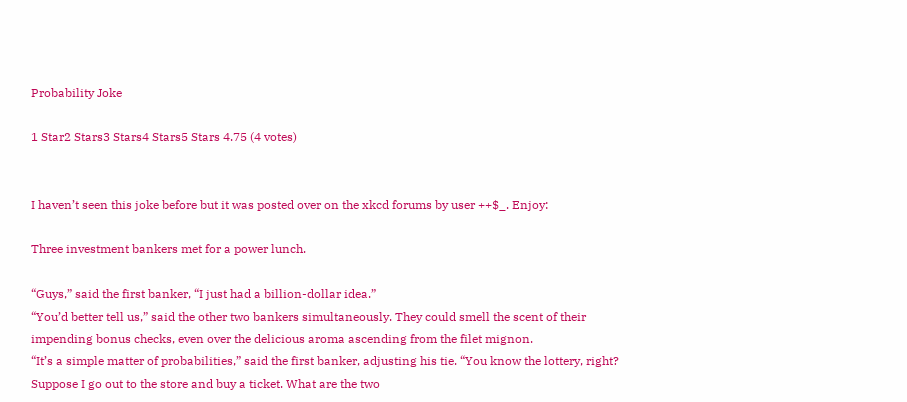Probability Joke

1 Star2 Stars3 Stars4 Stars5 Stars 4.75 (4 votes)


I haven’t seen this joke before but it was posted over on the xkcd forums by user ++$_. Enjoy:

Three investment bankers met for a power lunch.

“Guys,” said the first banker, “I just had a billion-dollar idea.”
“You’d better tell us,” said the other two bankers simultaneously. They could smell the scent of their impending bonus checks, even over the delicious aroma ascending from the filet mignon.
“It’s a simple matter of probabilities,” said the first banker, adjusting his tie. “You know the lottery, right? Suppose I go out to the store and buy a ticket. What are the two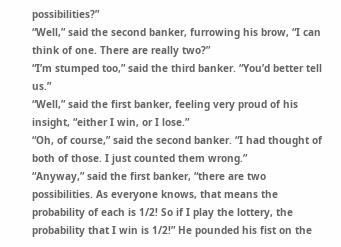possibilities?”
“Well,” said the second banker, furrowing his brow, “I can think of one. There are really two?”
“I’m stumped too,” said the third banker. “You’d better tell us.”
“Well,” said the first banker, feeling very proud of his insight, “either I win, or I lose.”
“Oh, of course,” said the second banker. “I had thought of both of those. I just counted them wrong.”
“Anyway,” said the first banker, “there are two possibilities. As everyone knows, that means the probability of each is 1/2! So if I play the lottery, the probability that I win is 1/2!” He pounded his fist on the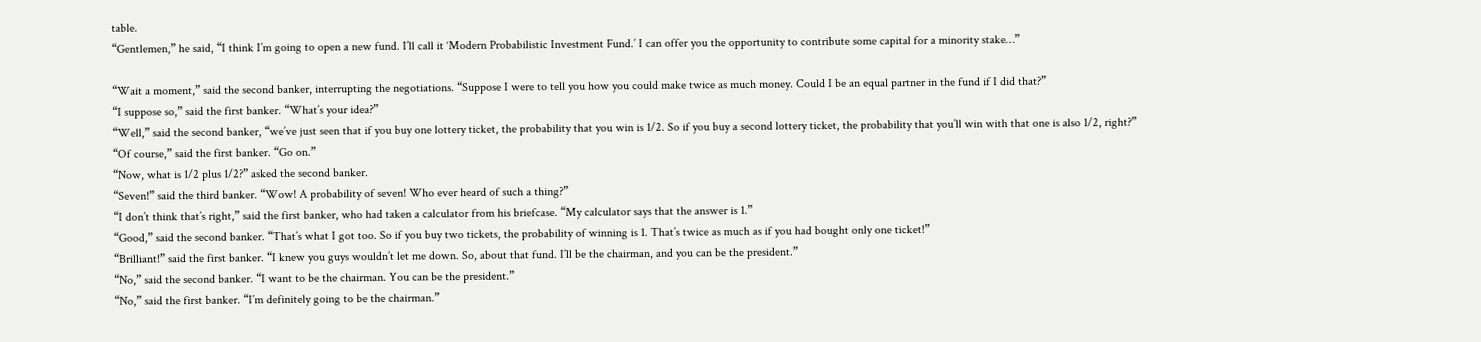table.
“Gentlemen,” he said, “I think I’m going to open a new fund. I’ll call it ‘Modern Probabilistic Investment Fund.’ I can offer you the opportunity to contribute some capital for a minority stake…”

“Wait a moment,” said the second banker, interrupting the negotiations. “Suppose I were to tell you how you could make twice as much money. Could I be an equal partner in the fund if I did that?”
“I suppose so,” said the first banker. “What’s your idea?”
“Well,” said the second banker, “we’ve just seen that if you buy one lottery ticket, the probability that you win is 1/2. So if you buy a second lottery ticket, the probability that you’ll win with that one is also 1/2, right?”
“Of course,” said the first banker. “Go on.”
“Now, what is 1/2 plus 1/2?” asked the second banker.
“Seven!” said the third banker. “Wow! A probability of seven! Who ever heard of such a thing?”
“I don’t think that’s right,” said the first banker, who had taken a calculator from his briefcase. “My calculator says that the answer is 1.”
“Good,” said the second banker. “That’s what I got too. So if you buy two tickets, the probability of winning is 1. That’s twice as much as if you had bought only one ticket!”
“Brilliant!” said the first banker. “I knew you guys wouldn’t let me down. So, about that fund. I’ll be the chairman, and you can be the president.”
“No,” said the second banker. “I want to be the chairman. You can be the president.”
“No,” said the first banker. “I’m definitely going to be the chairman.”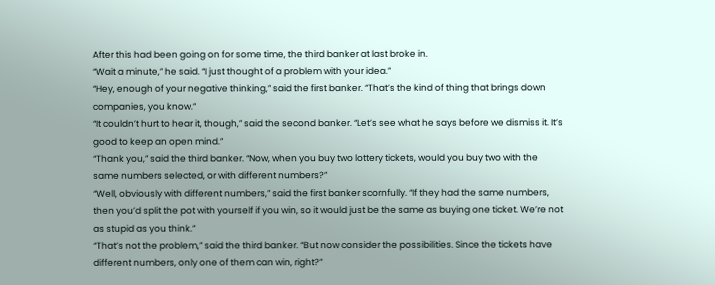After this had been going on for some time, the third banker at last broke in.
“Wait a minute,” he said. “I just thought of a problem with your idea.”
“Hey, enough of your negative thinking,” said the first banker. “That’s the kind of thing that brings down companies, you know.”
“It couldn’t hurt to hear it, though,” said the second banker. “Let’s see what he says before we dismiss it. It’s good to keep an open mind.”
“Thank you,” said the third banker. “Now, when you buy two lottery tickets, would you buy two with the same numbers selected, or with different numbers?”
“Well, obviously with different numbers,” said the first banker scornfully. “If they had the same numbers, then you’d split the pot with yourself if you win, so it would just be the same as buying one ticket. We’re not as stupid as you think.”
“That’s not the problem,” said the third banker. “But now consider the possibilities. Since the tickets have different numbers, only one of them can win, right?”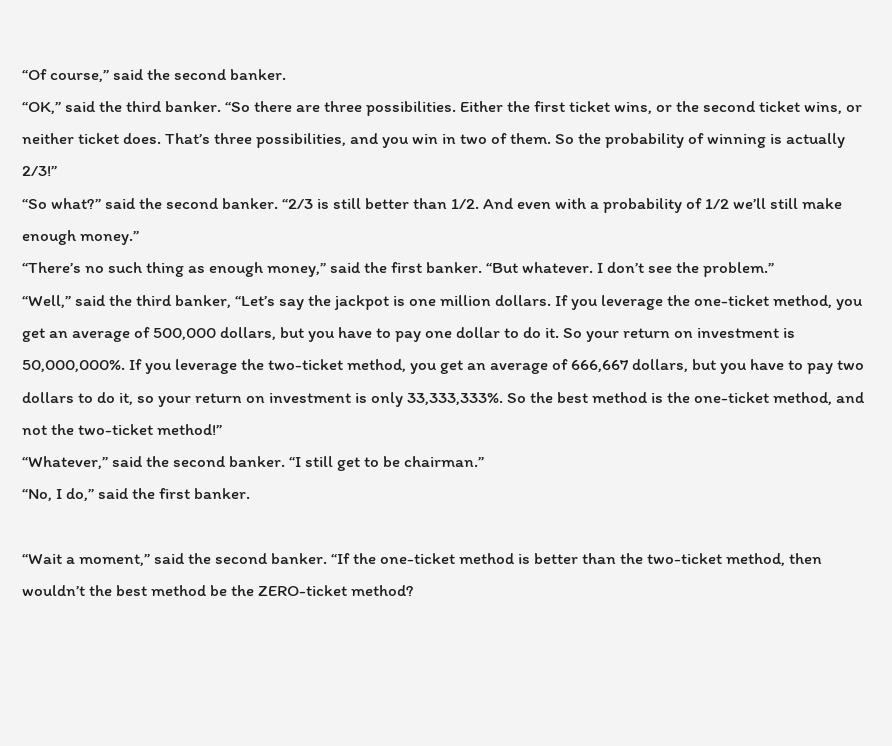“Of course,” said the second banker.
“OK,” said the third banker. “So there are three possibilities. Either the first ticket wins, or the second ticket wins, or neither ticket does. That’s three possibilities, and you win in two of them. So the probability of winning is actually 2/3!”
“So what?” said the second banker. “2/3 is still better than 1/2. And even with a probability of 1/2 we’ll still make enough money.”
“There’s no such thing as enough money,” said the first banker. “But whatever. I don’t see the problem.”
“Well,” said the third banker, “Let’s say the jackpot is one million dollars. If you leverage the one-ticket method, you get an average of 500,000 dollars, but you have to pay one dollar to do it. So your return on investment is 50,000,000%. If you leverage the two-ticket method, you get an average of 666,667 dollars, but you have to pay two dollars to do it, so your return on investment is only 33,333,333%. So the best method is the one-ticket method, and not the two-ticket method!”
“Whatever,” said the second banker. “I still get to be chairman.”
“No, I do,” said the first banker.

“Wait a moment,” said the second banker. “If the one-ticket method is better than the two-ticket method, then wouldn’t the best method be the ZERO-ticket method?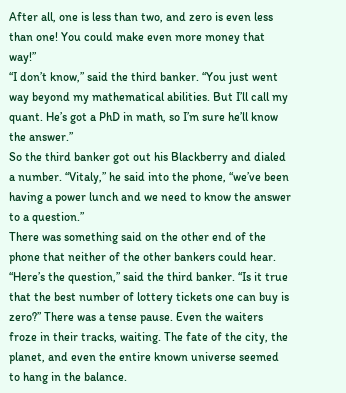After all, one is less than two, and zero is even less than one! You could make even more money that way!”
“I don’t know,” said the third banker. “You just went way beyond my mathematical abilities. But I’ll call my quant. He’s got a PhD in math, so I’m sure he’ll know the answer.”
So the third banker got out his Blackberry and dialed a number. “Vitaly,” he said into the phone, “we’ve been having a power lunch and we need to know the answer to a question.”
There was something said on the other end of the phone that neither of the other bankers could hear.
“Here’s the question,” said the third banker. “Is it true that the best number of lottery tickets one can buy is zero?” There was a tense pause. Even the waiters froze in their tracks, waiting. The fate of the city, the planet, and even the entire known universe seemed to hang in the balance.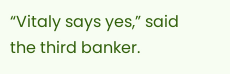“Vitaly says yes,” said the third banker.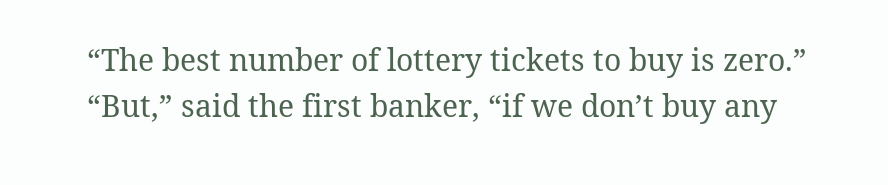“The best number of lottery tickets to buy is zero.”
“But,” said the first banker, “if we don’t buy any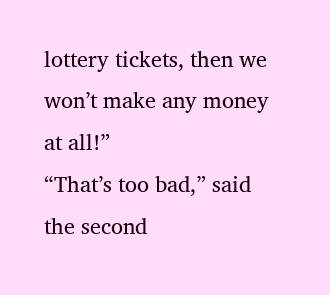lottery tickets, then we won’t make any money at all!”
“That’s too bad,” said the second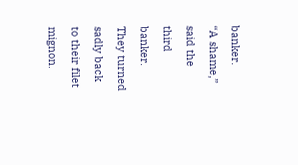banker.
“A shame,” said the third banker.
They turned sadly back to their filet mignon.